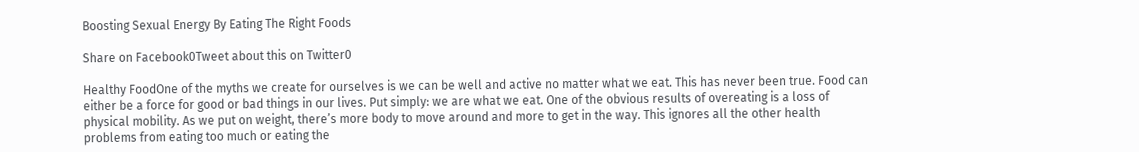Boosting Sexual Energy By Eating The Right Foods

Share on Facebook0Tweet about this on Twitter0

Healthy FoodOne of the myths we create for ourselves is we can be well and active no matter what we eat. This has never been true. Food can either be a force for good or bad things in our lives. Put simply: we are what we eat. One of the obvious results of overeating is a loss of physical mobility. As we put on weight, there’s more body to move around and more to get in the way. This ignores all the other health problems from eating too much or eating the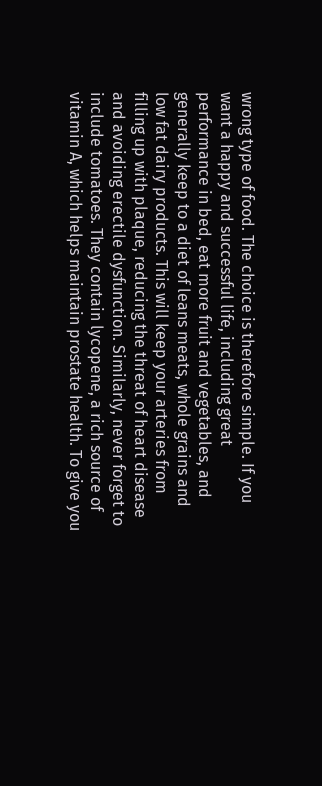wrong type of food. The choice is therefore simple. If you want a happy and successful life, including great performance in bed, eat more fruit and vegetables, and generally keep to a diet of leans meats, whole grains and low fat dairy products. This will keep your arteries from filling up with plaque, reducing the threat of heart disease and avoiding erectile dysfunction. Similarly, never forget to include tomatoes. They contain lycopene, a rich source of vitamin A, which helps maintain prostate health. To give you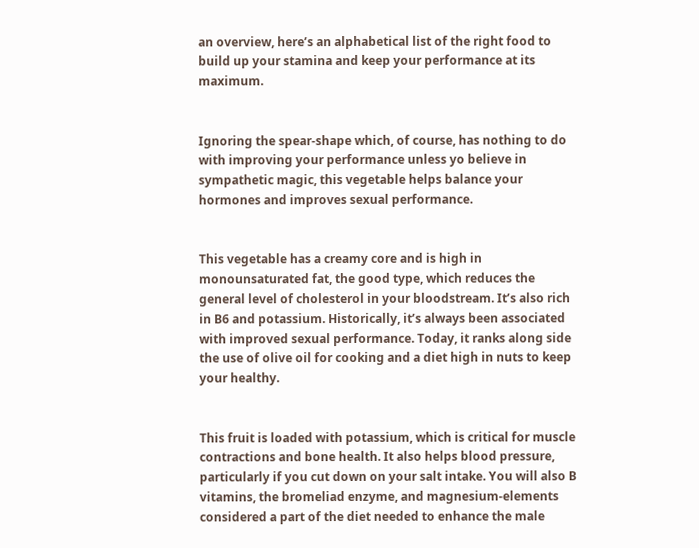an overview, here’s an alphabetical list of the right food to build up your stamina and keep your performance at its maximum.


Ignoring the spear-shape which, of course, has nothing to do with improving your performance unless yo believe in sympathetic magic, this vegetable helps balance your hormones and improves sexual performance.


This vegetable has a creamy core and is high in monounsaturated fat, the good type, which reduces the general level of cholesterol in your bloodstream. It’s also rich in B6 and potassium. Historically, it’s always been associated with improved sexual performance. Today, it ranks along side the use of olive oil for cooking and a diet high in nuts to keep your healthy.


This fruit is loaded with potassium, which is critical for muscle contractions and bone health. It also helps blood pressure, particularly if you cut down on your salt intake. You will also B vitamins, the bromeliad enzyme, and magnesium-elements considered a part of the diet needed to enhance the male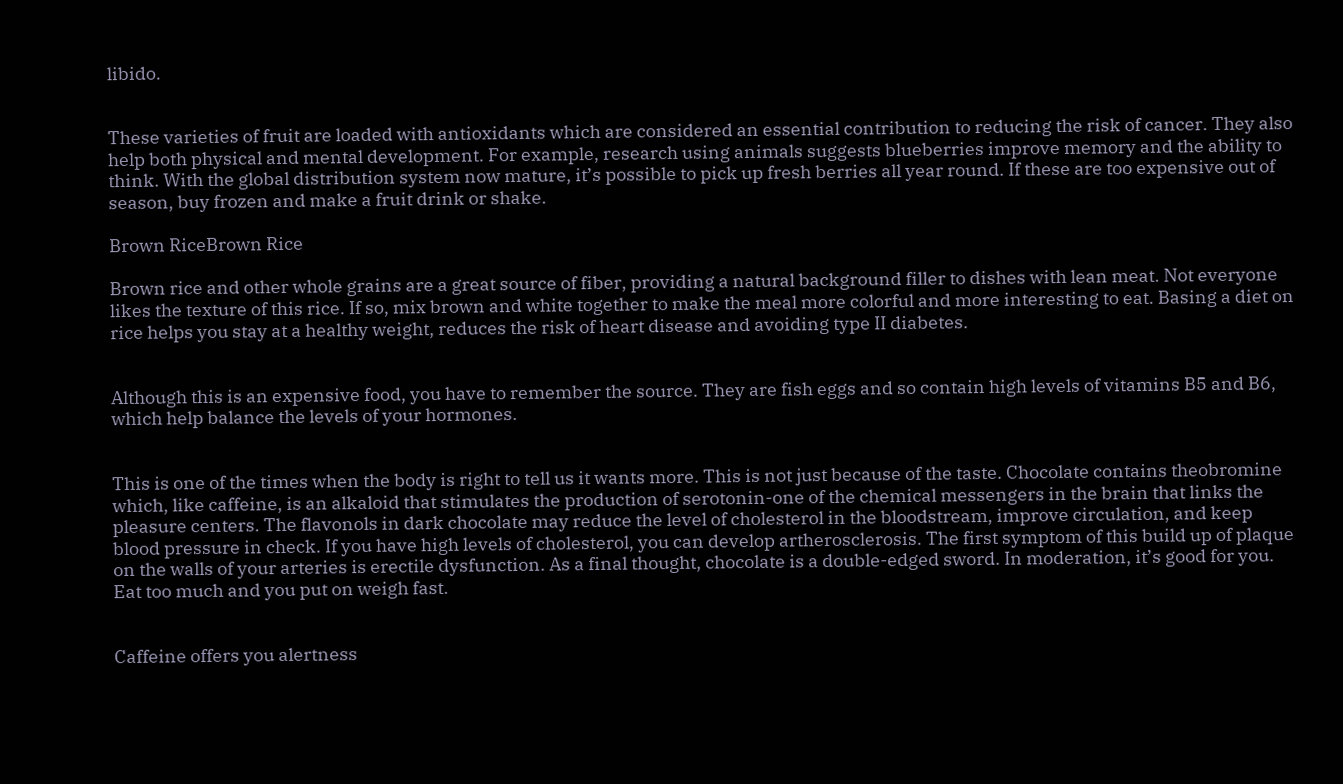libido.


These varieties of fruit are loaded with antioxidants which are considered an essential contribution to reducing the risk of cancer. They also help both physical and mental development. For example, research using animals suggests blueberries improve memory and the ability to think. With the global distribution system now mature, it’s possible to pick up fresh berries all year round. If these are too expensive out of season, buy frozen and make a fruit drink or shake.

Brown RiceBrown Rice

Brown rice and other whole grains are a great source of fiber, providing a natural background filler to dishes with lean meat. Not everyone likes the texture of this rice. If so, mix brown and white together to make the meal more colorful and more interesting to eat. Basing a diet on rice helps you stay at a healthy weight, reduces the risk of heart disease and avoiding type II diabetes.


Although this is an expensive food, you have to remember the source. They are fish eggs and so contain high levels of vitamins B5 and B6, which help balance the levels of your hormones.


This is one of the times when the body is right to tell us it wants more. This is not just because of the taste. Chocolate contains theobromine which, like caffeine, is an alkaloid that stimulates the production of serotonin-one of the chemical messengers in the brain that links the pleasure centers. The flavonols in dark chocolate may reduce the level of cholesterol in the bloodstream, improve circulation, and keep blood pressure in check. If you have high levels of cholesterol, you can develop artherosclerosis. The first symptom of this build up of plaque on the walls of your arteries is erectile dysfunction. As a final thought, chocolate is a double-edged sword. In moderation, it’s good for you. Eat too much and you put on weigh fast.


Caffeine offers you alertness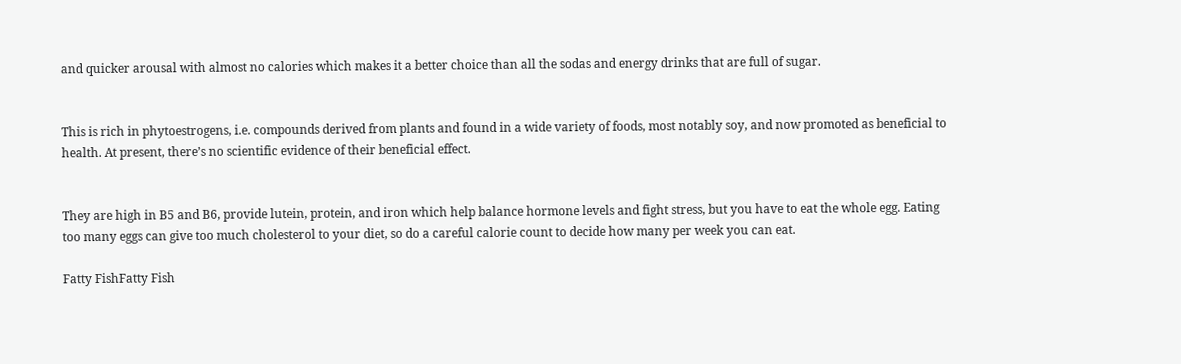and quicker arousal with almost no calories which makes it a better choice than all the sodas and energy drinks that are full of sugar.


This is rich in phytoestrogens, i.e. compounds derived from plants and found in a wide variety of foods, most notably soy, and now promoted as beneficial to health. At present, there’s no scientific evidence of their beneficial effect.


They are high in B5 and B6, provide lutein, protein, and iron which help balance hormone levels and fight stress, but you have to eat the whole egg. Eating too many eggs can give too much cholesterol to your diet, so do a careful calorie count to decide how many per week you can eat.

Fatty FishFatty Fish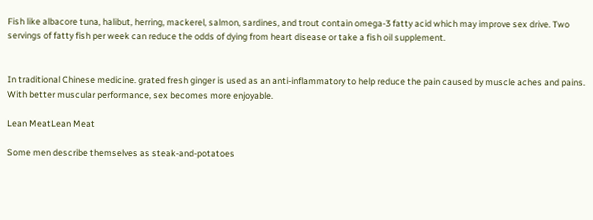Fish like albacore tuna, halibut, herring, mackerel, salmon, sardines, and trout contain omega-3 fatty acid which may improve sex drive. Two servings of fatty fish per week can reduce the odds of dying from heart disease or take a fish oil supplement.


In traditional Chinese medicine. grated fresh ginger is used as an anti-inflammatory to help reduce the pain caused by muscle aches and pains. With better muscular performance, sex becomes more enjoyable.

Lean MeatLean Meat

Some men describe themselves as steak-and-potatoes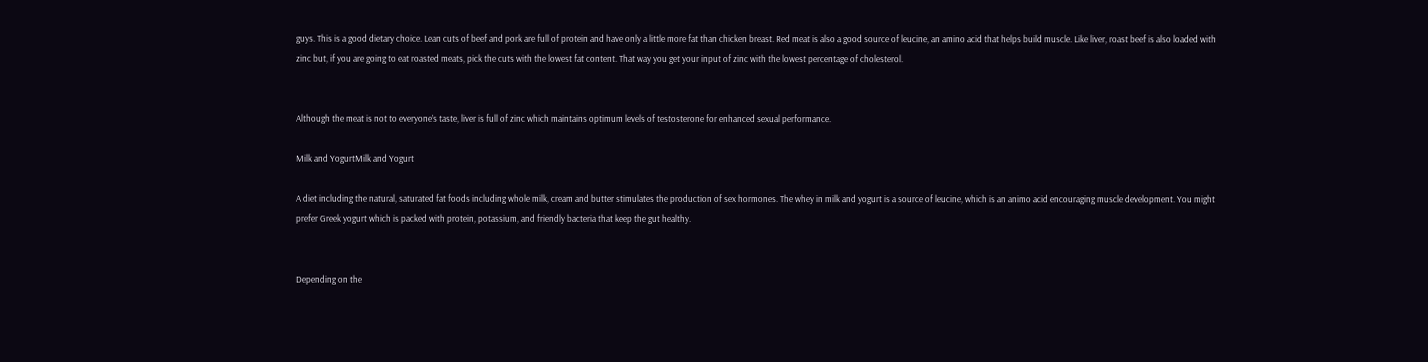guys. This is a good dietary choice. Lean cuts of beef and pork are full of protein and have only a little more fat than chicken breast. Red meat is also a good source of leucine, an amino acid that helps build muscle. Like liver, roast beef is also loaded with zinc but, if you are going to eat roasted meats, pick the cuts with the lowest fat content. That way you get your input of zinc with the lowest percentage of cholesterol.


Although the meat is not to everyone’s taste, liver is full of zinc which maintains optimum levels of testosterone for enhanced sexual performance.

Milk and YogurtMilk and Yogurt

A diet including the natural, saturated fat foods including whole milk, cream and butter stimulates the production of sex hormones. The whey in milk and yogurt is a source of leucine, which is an animo acid encouraging muscle development. You might prefer Greek yogurt which is packed with protein, potassium, and friendly bacteria that keep the gut healthy.


Depending on the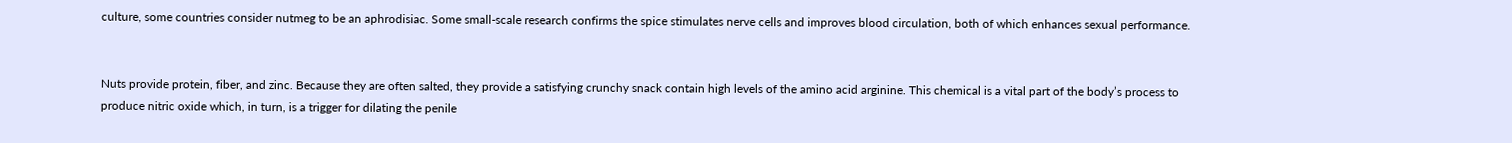culture, some countries consider nutmeg to be an aphrodisiac. Some small-scale research confirms the spice stimulates nerve cells and improves blood circulation, both of which enhances sexual performance.


Nuts provide protein, fiber, and zinc. Because they are often salted, they provide a satisfying crunchy snack contain high levels of the amino acid arginine. This chemical is a vital part of the body’s process to produce nitric oxide which, in turn, is a trigger for dilating the penile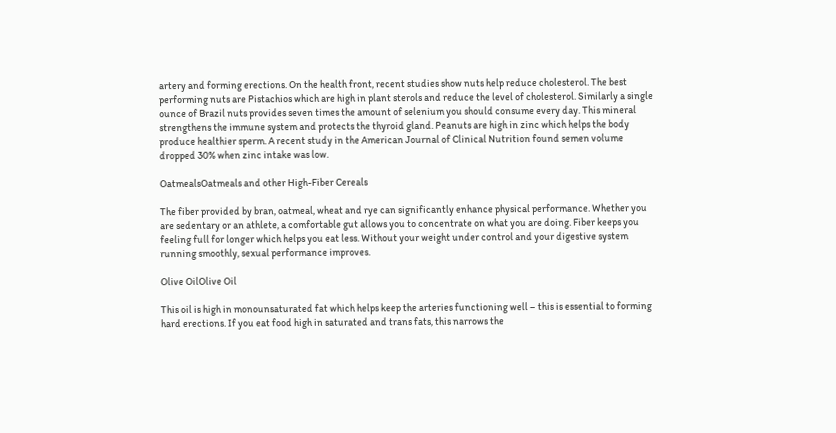artery and forming erections. On the health front, recent studies show nuts help reduce cholesterol. The best performing nuts are Pistachios which are high in plant sterols and reduce the level of cholesterol. Similarly a single ounce of Brazil nuts provides seven times the amount of selenium you should consume every day. This mineral strengthens the immune system and protects the thyroid gland. Peanuts are high in zinc which helps the body produce healthier sperm. A recent study in the American Journal of Clinical Nutrition found semen volume dropped 30% when zinc intake was low.

OatmealsOatmeals and other High-Fiber Cereals

The fiber provided by bran, oatmeal, wheat and rye can significantly enhance physical performance. Whether you are sedentary or an athlete, a comfortable gut allows you to concentrate on what you are doing. Fiber keeps you feeling full for longer which helps you eat less. Without your weight under control and your digestive system running smoothly, sexual performance improves.

Olive OilOlive Oil

This oil is high in monounsaturated fat which helps keep the arteries functioning well – this is essential to forming hard erections. If you eat food high in saturated and trans fats, this narrows the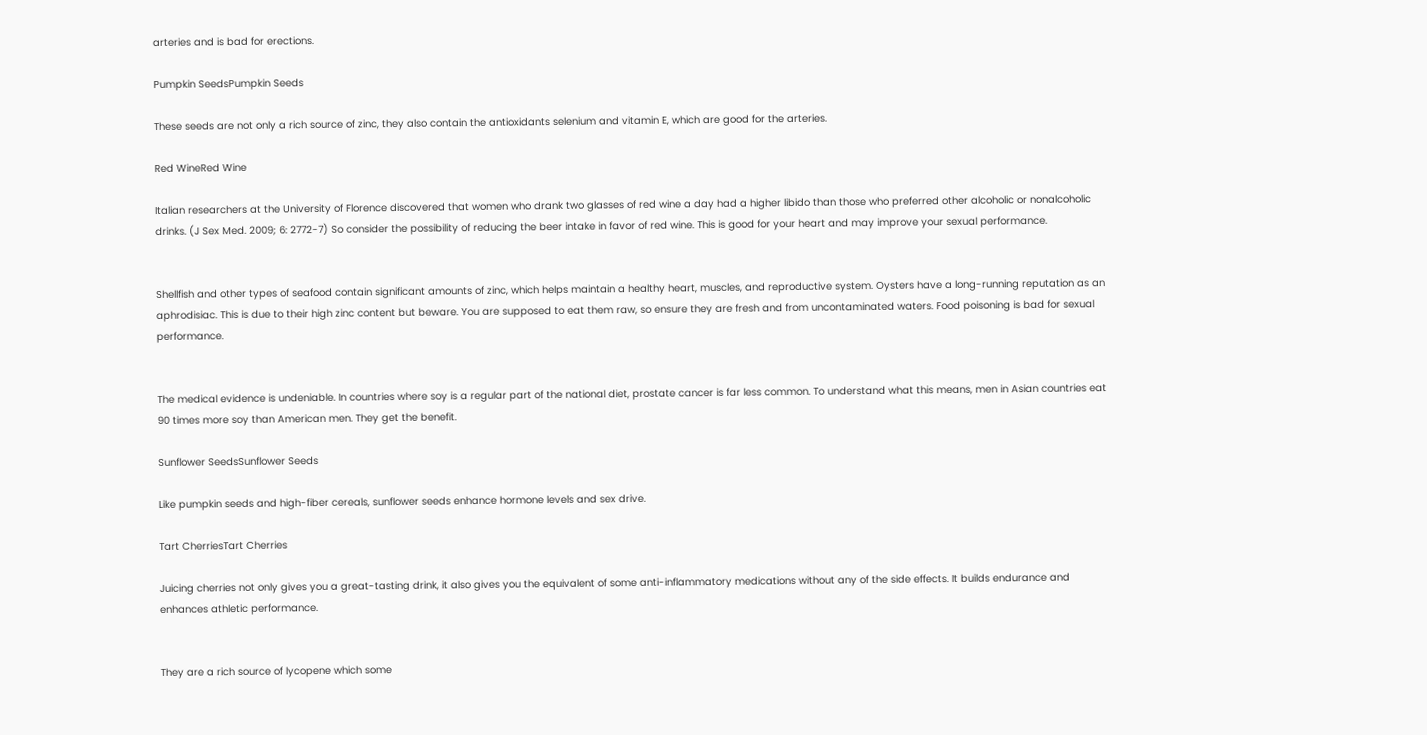arteries and is bad for erections.

Pumpkin SeedsPumpkin Seeds

These seeds are not only a rich source of zinc, they also contain the antioxidants selenium and vitamin E, which are good for the arteries.

Red WineRed Wine

Italian researchers at the University of Florence discovered that women who drank two glasses of red wine a day had a higher libido than those who preferred other alcoholic or nonalcoholic drinks. (J Sex Med. 2009; 6: 2772-7) So consider the possibility of reducing the beer intake in favor of red wine. This is good for your heart and may improve your sexual performance.


Shellfish and other types of seafood contain significant amounts of zinc, which helps maintain a healthy heart, muscles, and reproductive system. Oysters have a long-running reputation as an aphrodisiac. This is due to their high zinc content but beware. You are supposed to eat them raw, so ensure they are fresh and from uncontaminated waters. Food poisoning is bad for sexual performance.


The medical evidence is undeniable. In countries where soy is a regular part of the national diet, prostate cancer is far less common. To understand what this means, men in Asian countries eat 90 times more soy than American men. They get the benefit.

Sunflower SeedsSunflower Seeds

Like pumpkin seeds and high-fiber cereals, sunflower seeds enhance hormone levels and sex drive.

Tart CherriesTart Cherries

Juicing cherries not only gives you a great-tasting drink, it also gives you the equivalent of some anti-inflammatory medications without any of the side effects. It builds endurance and enhances athletic performance.


They are a rich source of lycopene which some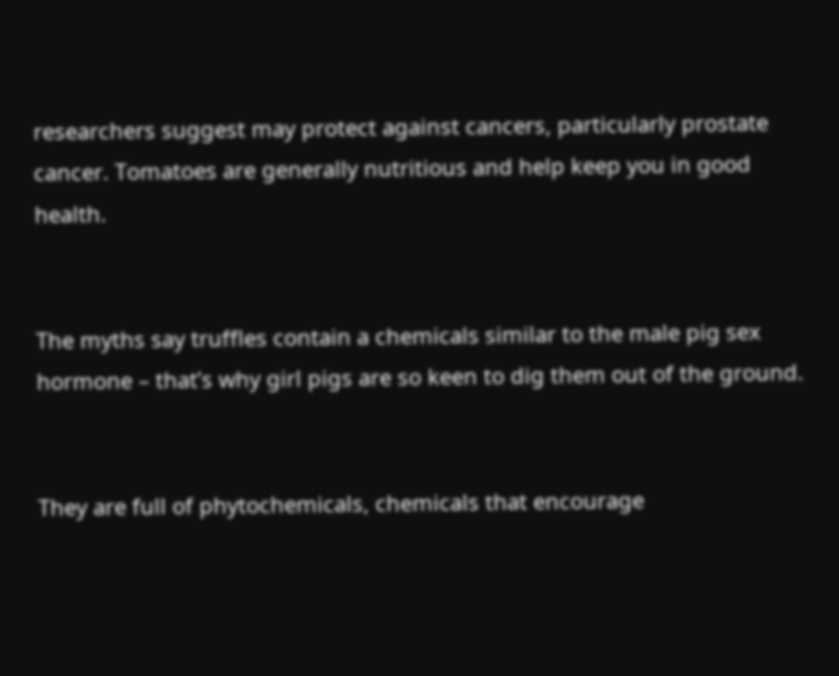researchers suggest may protect against cancers, particularly prostate cancer. Tomatoes are generally nutritious and help keep you in good health.


The myths say truffles contain a chemicals similar to the male pig sex hormone – that’s why girl pigs are so keen to dig them out of the ground.


They are full of phytochemicals, chemicals that encourage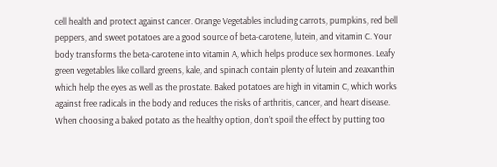cell health and protect against cancer. Orange Vegetables including carrots, pumpkins, red bell peppers, and sweet potatoes are a good source of beta-carotene, lutein, and vitamin C. Your body transforms the beta-carotene into vitamin A, which helps produce sex hormones. Leafy green vegetables like collard greens, kale, and spinach contain plenty of lutein and zeaxanthin which help the eyes as well as the prostate. Baked potatoes are high in vitamin C, which works against free radicals in the body and reduces the risks of arthritis, cancer, and heart disease. When choosing a baked potato as the healthy option, don’t spoil the effect by putting too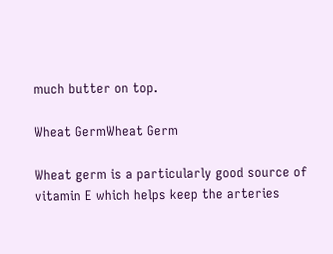much butter on top.

Wheat GermWheat Germ

Wheat germ is a particularly good source of vitamin E which helps keep the arteries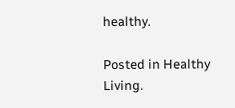healthy.

Posted in Healthy Living.